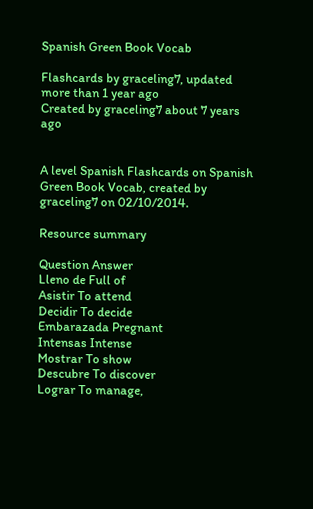Spanish Green Book Vocab

Flashcards by graceling7, updated more than 1 year ago
Created by graceling7 about 7 years ago


A level Spanish Flashcards on Spanish Green Book Vocab, created by graceling7 on 02/10/2014.

Resource summary

Question Answer
Lleno de Full of
Asistir To attend
Decidir To decide
Embarazada Pregnant
Intensas Intense
Mostrar To show
Descubre To discover
Lograr To manage,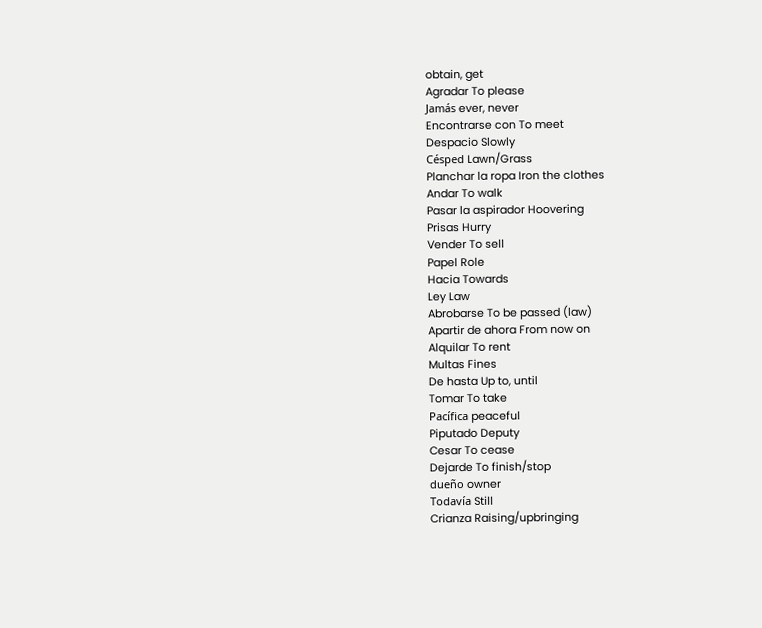obtain, get
Agradar To please
Jamás ever, never
Encontrarse con To meet
Despacio Slowly
Césped Lawn/Grass
Planchar la ropa Iron the clothes
Andar To walk
Pasar la aspirador Hoovering
Prisas Hurry
Vender To sell
Papel Role
Hacia Towards
Ley Law
Abrobarse To be passed (law)
Apartir de ahora From now on
Alquilar To rent
Multas Fines
De hasta Up to, until
Tomar To take
Pacífica peaceful
Piputado Deputy
Cesar To cease
Dejarde To finish/stop
dueño owner
Todavía Still
Crianza Raising/upbringing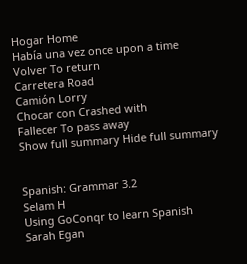Hogar Home
Había una vez once upon a time
Volver To return
Carretera Road
Camión Lorry
Chocar con Crashed with
Fallecer To pass away
Show full summary Hide full summary


Spanish: Grammar 3.2
Selam H
Using GoConqr to learn Spanish
Sarah Egan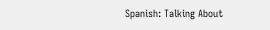Spanish: Talking About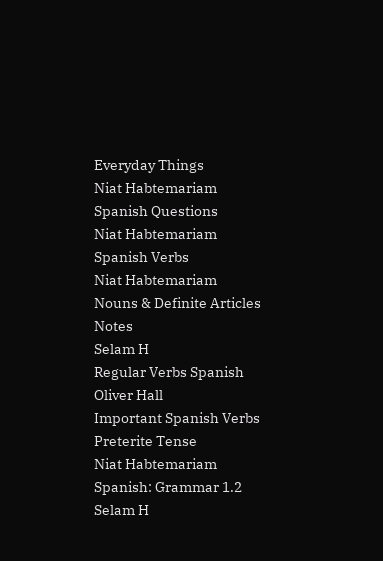Everyday Things
Niat Habtemariam
Spanish Questions
Niat Habtemariam
Spanish Verbs
Niat Habtemariam
Nouns & Definite Articles Notes
Selam H
Regular Verbs Spanish
Oliver Hall
Important Spanish Verbs
Preterite Tense
Niat Habtemariam
Spanish: Grammar 1.2
Selam H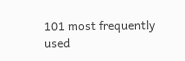101 most frequently used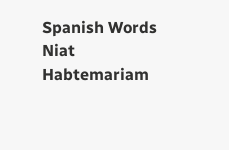Spanish Words
Niat Habtemariam